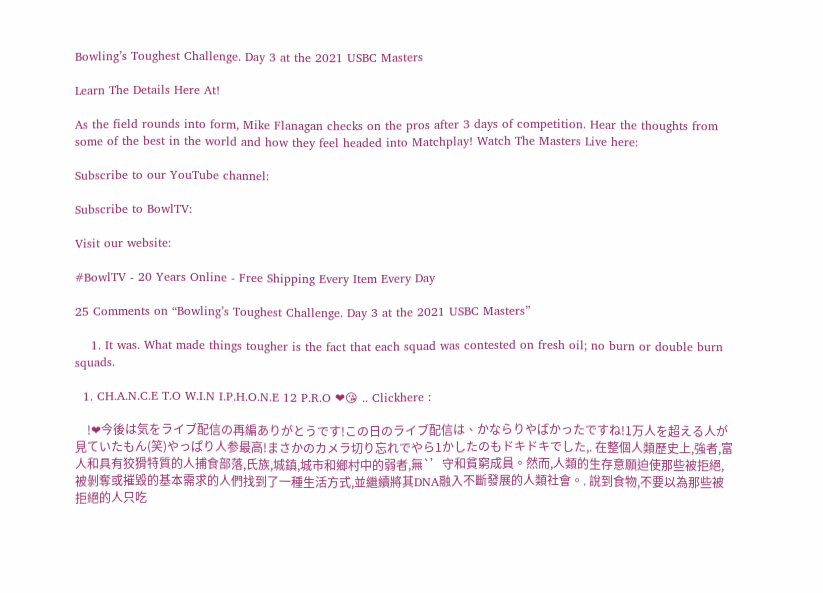Bowling’s Toughest Challenge. Day 3 at the 2021 USBC Masters

Learn The Details Here At!

As the field rounds into form, Mike Flanagan checks on the pros after 3 days of competition. Hear the thoughts from some of the best in the world and how they feel headed into Matchplay! Watch The Masters Live here:

Subscribe to our YouTube channel:

Subscribe to BowlTV:

Visit our website:

#BowlTV - 20 Years Online - Free Shipping Every Item Every Day

25 Comments on “Bowling’s Toughest Challenge. Day 3 at the 2021 USBC Masters”

    1. It was. What made things tougher is the fact that each squad was contested on fresh oil; no burn or double burn squads.

  1. CH.A.N.C.E T.O W.I.N I.P.H.O.N.E 12 P.R.O ❤😘 .. Clickhere :

    !❤今後は気をライブ配信の再編ありがとうです!この日のライブ配信は、かならりやばかったですね!1万人を超える人が見ていたもん(笑)やっぱり人参最高!まさかのカメラ切り忘れでやら1かしたのもドキドキでした,. 在整個人類歷史上,強者,富人和具有狡猾特質的人捕食部落,氏族,城鎮,城市和鄉村中的弱者,無`’守和貧窮成員。然而,人類的生存意願迫使那些被拒絕,被剝奪或摧毀的基本需求的人們找到了一種生活方式,並繼續將其DNA融入不斷發展的人類社會。. 說到食物,不要以為那些被拒絕的人只吃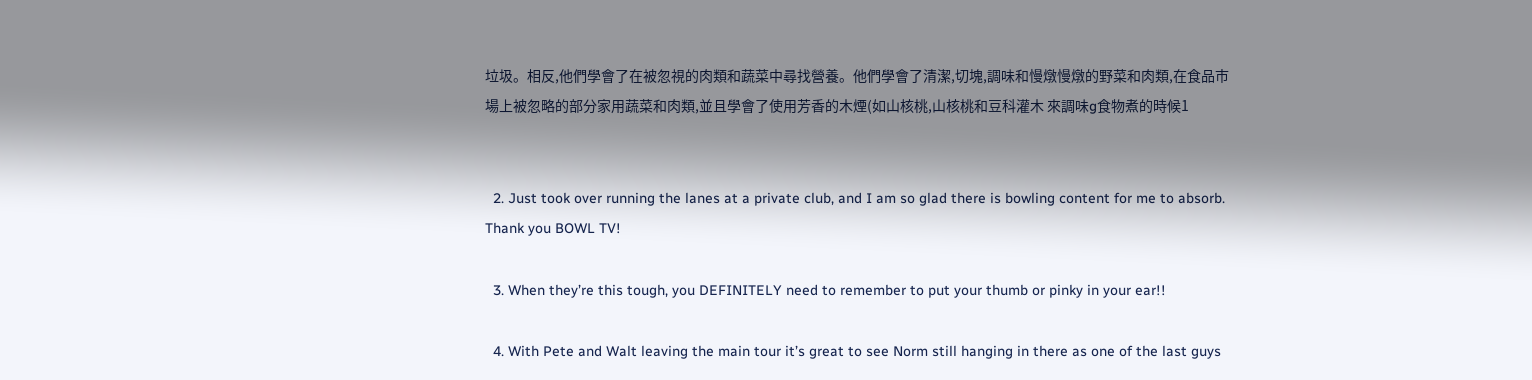垃圾。相反,他們學會了在被忽視的肉類和蔬菜中尋找營養。他們學會了清潔,切塊,調味和慢燉慢燉的野菜和肉類,在食品市場上被忽略的部分家用蔬菜和肉類,並且學會了使用芳香的木煙(如山核桃,山核桃和豆科灌木 來調味g食物煮的時候1


  2. Just took over running the lanes at a private club, and I am so glad there is bowling content for me to absorb. Thank you BOWL TV!

  3. When they’re this tough, you DEFINITELY need to remember to put your thumb or pinky in your ear!!

  4. With Pete and Walt leaving the main tour it’s great to see Norm still hanging in there as one of the last guys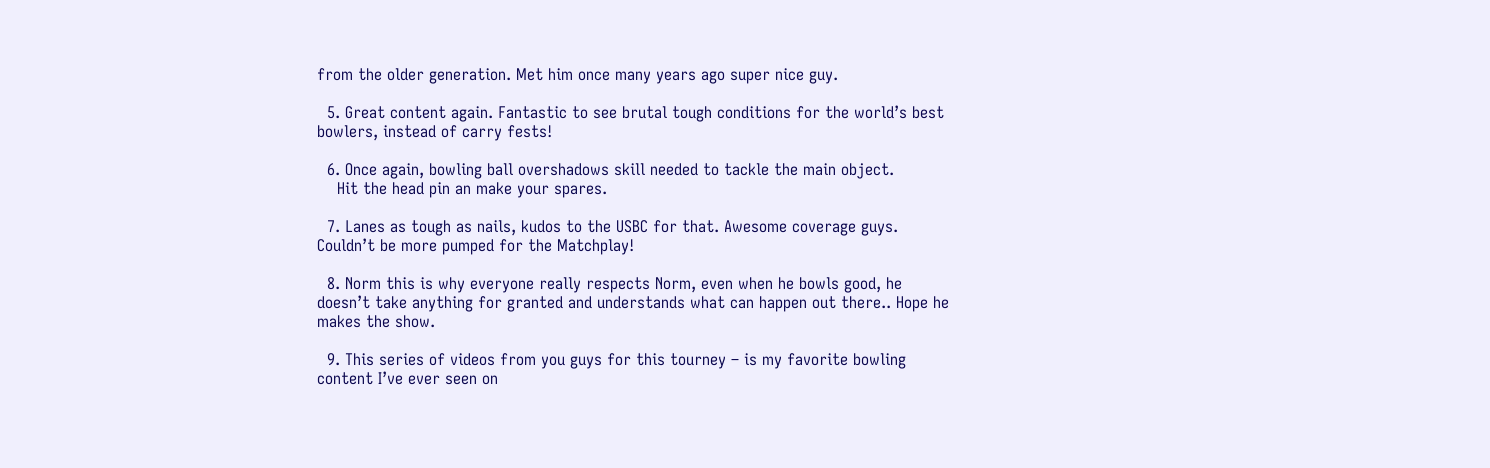from the older generation. Met him once many years ago super nice guy.

  5. Great content again. Fantastic to see brutal tough conditions for the world’s best bowlers, instead of carry fests!

  6. Once again, bowling ball overshadows skill needed to tackle the main object.
    Hit the head pin an make your spares.

  7. Lanes as tough as nails, kudos to the USBC for that. Awesome coverage guys. Couldn’t be more pumped for the Matchplay!

  8. Norm this is why everyone really respects Norm, even when he bowls good, he doesn’t take anything for granted and understands what can happen out there.. Hope he makes the show.

  9. This series of videos from you guys for this tourney – is my favorite bowling content I’ve ever seen on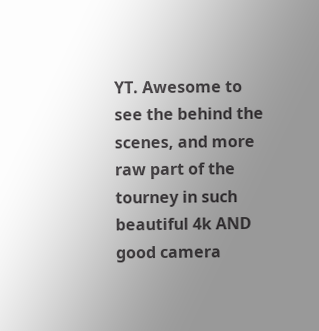YT. Awesome to see the behind the scenes, and more raw part of the tourney in such beautiful 4k AND good camera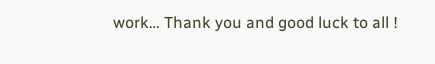work… Thank you and good luck to all !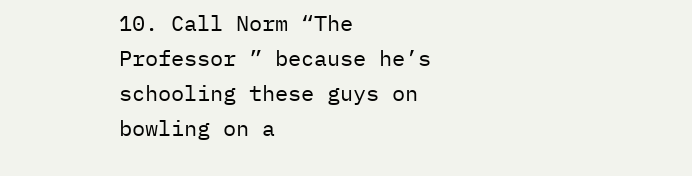10. Call Norm “The Professor ” because he’s schooling these guys on bowling on a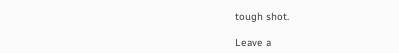tough shot.

Leave a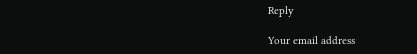Reply

Your email address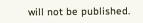will not be published.